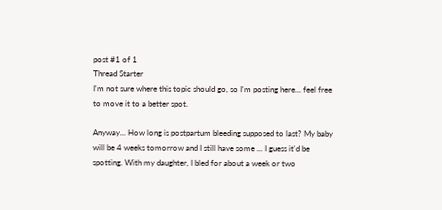post #1 of 1
Thread Starter
I'm not sure where this topic should go, so I'm posting here... feel free to move it to a better spot.

Anyway... How long is postpartum bleeding supposed to last? My baby will be 4 weeks tomorrow and I still have some ... I guess it'd be spotting. With my daughter, I bled for about a week or two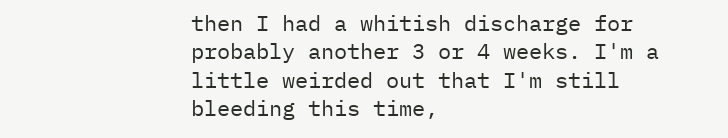then I had a whitish discharge for probably another 3 or 4 weeks. I'm a little weirded out that I'm still bleeding this time,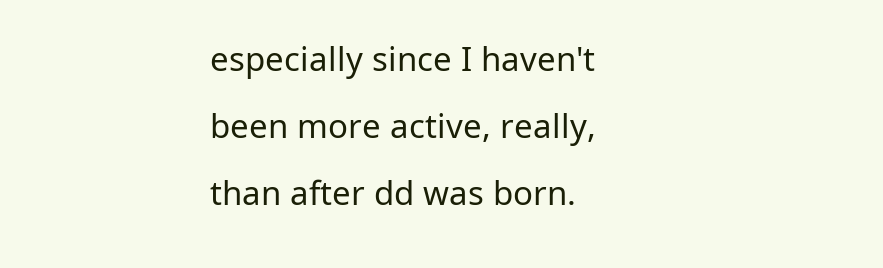especially since I haven't been more active, really, than after dd was born.